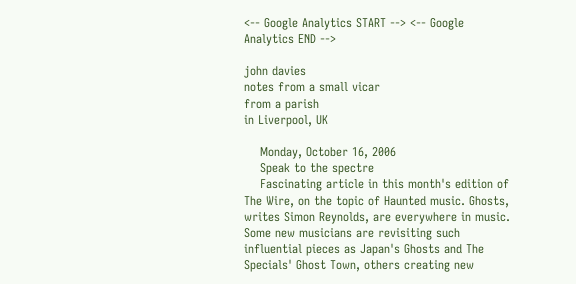<-- Google Analytics START --> <-- Google Analytics END -->

john davies
notes from a small vicar
from a parish
in Liverpool, UK

    Monday, October 16, 2006
    Speak to the spectre
    Fascinating article in this month's edition of The Wire, on the topic of Haunted music. Ghosts, writes Simon Reynolds, are everywhere in music. Some new musicians are revisiting such influential pieces as Japan's Ghosts and The Specials' Ghost Town, others creating new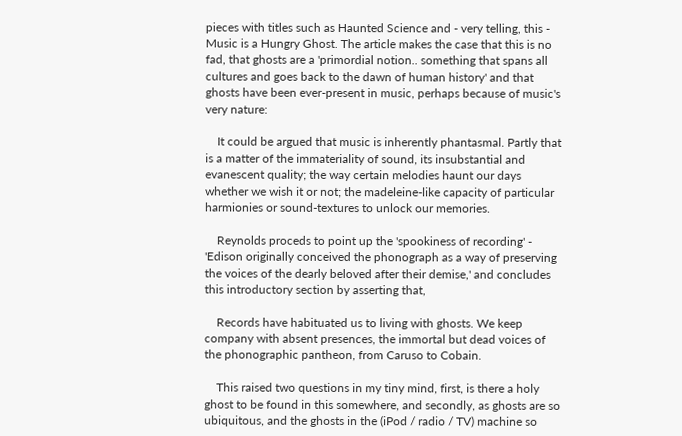pieces with titles such as Haunted Science and - very telling, this - Music is a Hungry Ghost. The article makes the case that this is no fad, that ghosts are a 'primordial notion.. something that spans all cultures and goes back to the dawn of human history' and that ghosts have been ever-present in music, perhaps because of music's very nature:

    It could be argued that music is inherently phantasmal. Partly that is a matter of the immateriality of sound, its insubstantial and evanescent quality; the way certain melodies haunt our days whether we wish it or not; the madeleine-like capacity of particular harmionies or sound-textures to unlock our memories.

    Reynolds proceds to point up the 'spookiness of recording' - 'Edison originally conceived the phonograph as a way of preserving the voices of the dearly beloved after their demise,' and concludes this introductory section by asserting that,

    Records have habituated us to living with ghosts. We keep company with absent presences, the immortal but dead voices of the phonographic pantheon, from Caruso to Cobain.

    This raised two questions in my tiny mind, first, is there a holy ghost to be found in this somewhere, and secondly, as ghosts are so ubiquitous, and the ghosts in the (iPod / radio / TV) machine so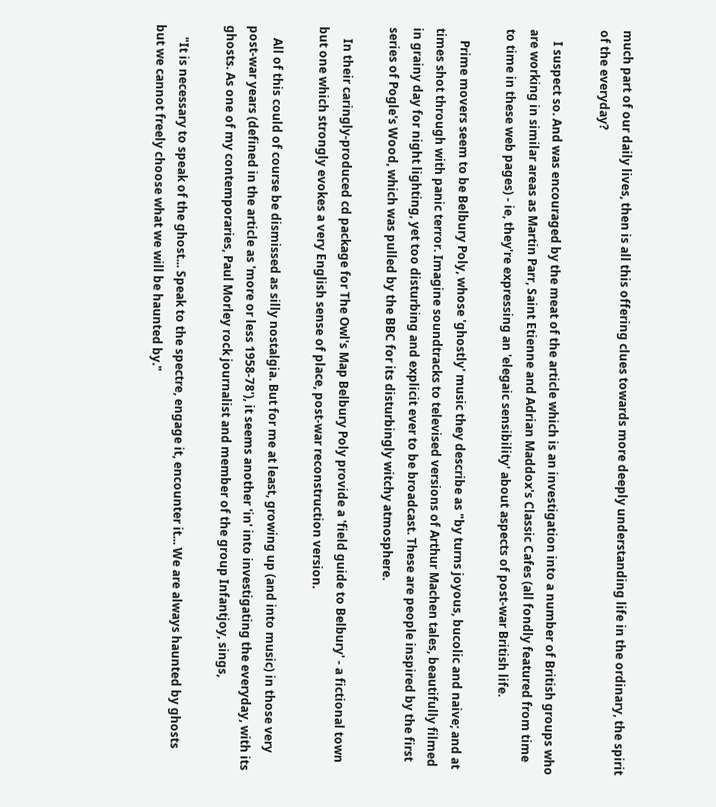much part of our daily lives, then is all this offering clues towards more deeply understanding life in the ordinary, the spirit of the everyday?

    I suspect so. And was encouraged by the meat of the article which is an investigation into a number of British groups who are working in similar areas as Martin Parr, Saint Etienne and Adrian Maddox's Classic Cafes (all fondly featured from time to time in these web pages) - ie, they're expressing an 'elegaic sensibility' about aspects of post-war British life.

    Prime movers seem to be Belbury Poly, whose 'ghostly' music they describe as "by turns joyous, bucolic and naive; and at times shot through with panic terror. Imagine soundtracks to televised versions of Arthur Machen tales, beautifully filmed in grainy day for night lighting, yet too disturbing and explicit ever to be broadcast. These are people inspired by the first series of Pogle's Wood, which was pulled by the BBC for its disturbingly witchy atmosphere.

    In their caringly-produced cd package for The Owl's Map Belbury Poly provide a 'field guide to Belbury' - a fictional town but one which strongly evokes a very English sense of place, post-war reconstruction version.

    All of this could of course be dismissed as silly nostalgia. But for me at least, growing up (and into music) in those very post-war years (defined in the article as 'more or less 1958-78'), it seems another 'in' into investigating the everyday, with its ghosts. As one of my contemporaries, Paul Morley rock journalist and member of the group Infantjoy, sings,

    "It is necessary to speak of the ghost... Speak to the spectre, engage it, encounter it... We are always haunted by ghosts but we cannot freely choose what we will be haunted by."